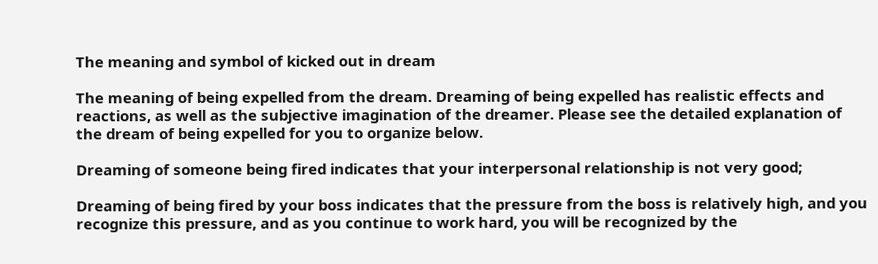The meaning and symbol of kicked out in dream

The meaning of being expelled from the dream. Dreaming of being expelled has realistic effects and reactions, as well as the subjective imagination of the dreamer. Please see the detailed explanation of the dream of being expelled for you to organize below.

Dreaming of someone being fired indicates that your interpersonal relationship is not very good;

Dreaming of being fired by your boss indicates that the pressure from the boss is relatively high, and you recognize this pressure, and as you continue to work hard, you will be recognized by the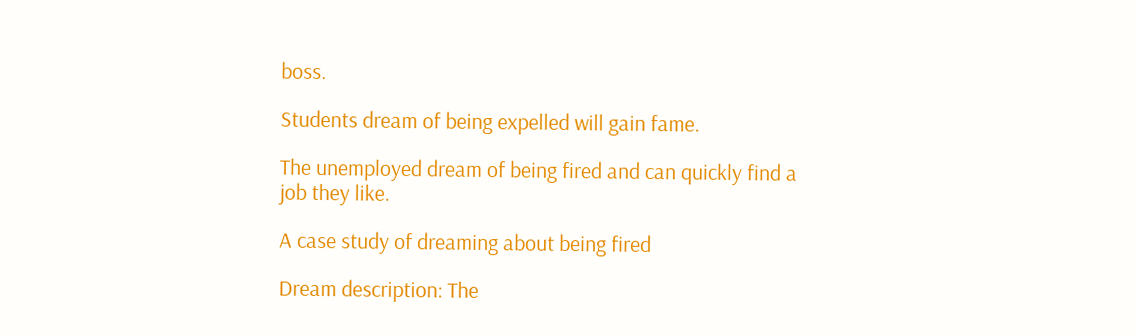boss.

Students dream of being expelled will gain fame.

The unemployed dream of being fired and can quickly find a job they like.

A case study of dreaming about being fired

Dream description: The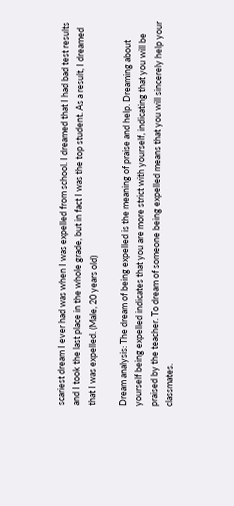scariest dream I ever had was when I was expelled from school. I dreamed that I had bad test results and I took the last place in the whole grade, but in fact I was the top student. As a result, I dreamed that I was expelled. (Male, 20 years old)

Dream analysis: The dream of being expelled is the meaning of praise and help. Dreaming about yourself being expelled indicates that you are more strict with yourself, indicating that you will be praised by the teacher. To dream of someone being expelled means that you will sincerely help your classmates.